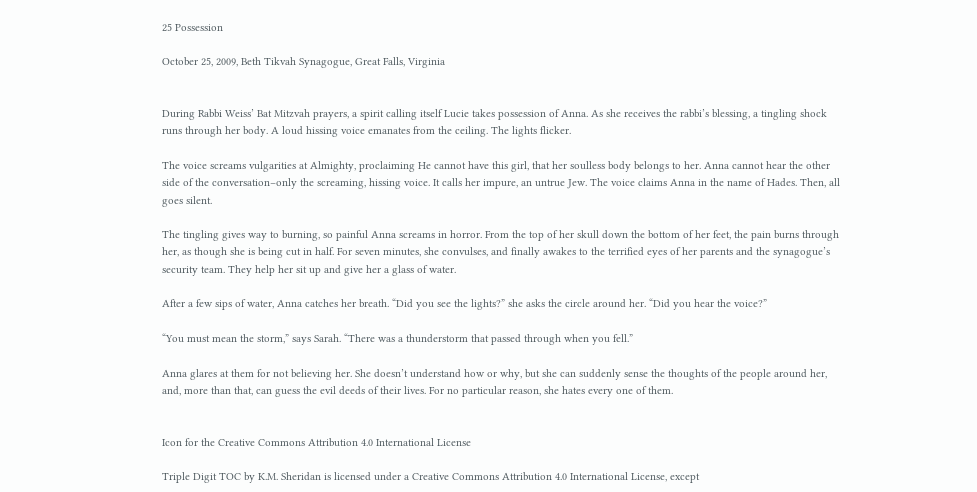25 Possession

October 25, 2009, Beth Tikvah Synagogue, Great Falls, Virginia


During Rabbi Weiss’ Bat Mitzvah prayers, a spirit calling itself Lucie takes possession of Anna. As she receives the rabbi’s blessing, a tingling shock runs through her body. A loud hissing voice emanates from the ceiling. The lights flicker.

The voice screams vulgarities at Almighty, proclaiming He cannot have this girl, that her soulless body belongs to her. Anna cannot hear the other side of the conversation–only the screaming, hissing voice. It calls her impure, an untrue Jew. The voice claims Anna in the name of Hades. Then, all goes silent.

The tingling gives way to burning, so painful Anna screams in horror. From the top of her skull down the bottom of her feet, the pain burns through her, as though she is being cut in half. For seven minutes, she convulses, and finally awakes to the terrified eyes of her parents and the synagogue’s security team. They help her sit up and give her a glass of water.

After a few sips of water, Anna catches her breath. “Did you see the lights?” she asks the circle around her. “Did you hear the voice?”

“You must mean the storm,” says Sarah. “There was a thunderstorm that passed through when you fell.”

Anna glares at them for not believing her. She doesn’t understand how or why, but she can suddenly sense the thoughts of the people around her, and, more than that, can guess the evil deeds of their lives. For no particular reason, she hates every one of them.


Icon for the Creative Commons Attribution 4.0 International License

Triple Digit TOC by K.M. Sheridan is licensed under a Creative Commons Attribution 4.0 International License, except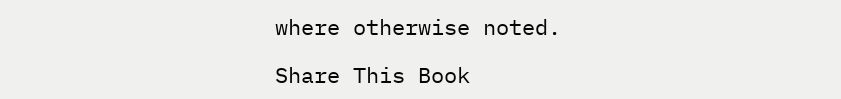where otherwise noted.

Share This Book